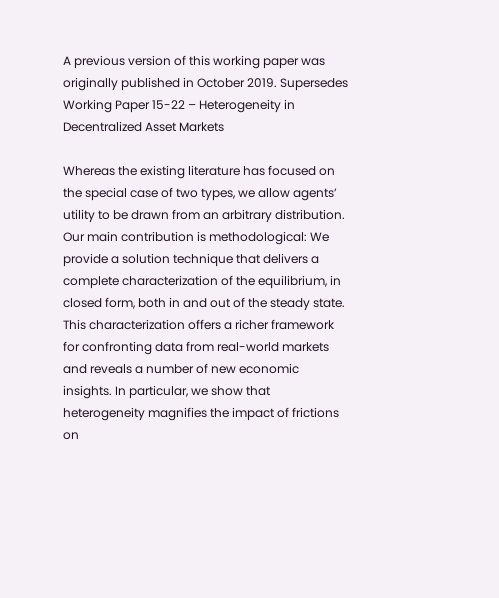A previous version of this working paper was originally published in October 2019. Supersedes Working Paper 15-22 – Heterogeneity in Decentralized Asset Markets

Whereas the existing literature has focused on the special case of two types, we allow agents’ utility to be drawn from an arbitrary distribution. Our main contribution is methodological: We provide a solution technique that delivers a complete characterization of the equilibrium, in closed form, both in and out of the steady state. This characterization offers a richer framework for confronting data from real-world markets and reveals a number of new economic insights. In particular, we show that heterogeneity magnifies the impact of frictions on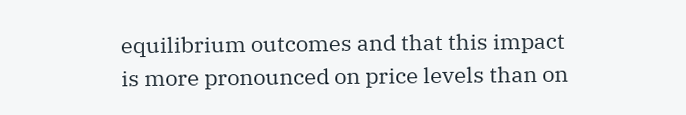equilibrium outcomes and that this impact is more pronounced on price levels than on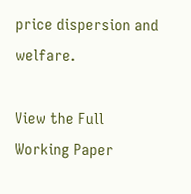price dispersion and welfare.

View the Full Working Paper